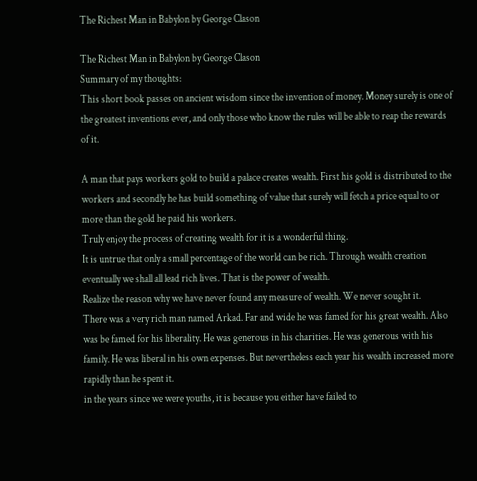The Richest Man in Babylon by George Clason

The Richest Man in Babylon by George Clason
Summary of my thoughts:
This short book passes on ancient wisdom since the invention of money. Money surely is one of the greatest inventions ever, and only those who know the rules will be able to reap the rewards of it.

A man that pays workers gold to build a palace creates wealth. First his gold is distributed to the workers and secondly he has build something of value that surely will fetch a price equal to or more than the gold he paid his workers.
Truly enjoy the process of creating wealth for it is a wonderful thing.
It is untrue that only a small percentage of the world can be rich. Through wealth creation eventually we shall all lead rich lives. That is the power of wealth.
Realize the reason why we have never found any measure of wealth. We never sought it.
There was a very rich man named Arkad. Far and wide he was famed for his great wealth. Also was be famed for his liberality. He was generous in his charities. He was generous with his family. He was liberal in his own expenses. But nevertheless each year his wealth increased more rapidly than he spent it.
in the years since we were youths, it is because you either have failed to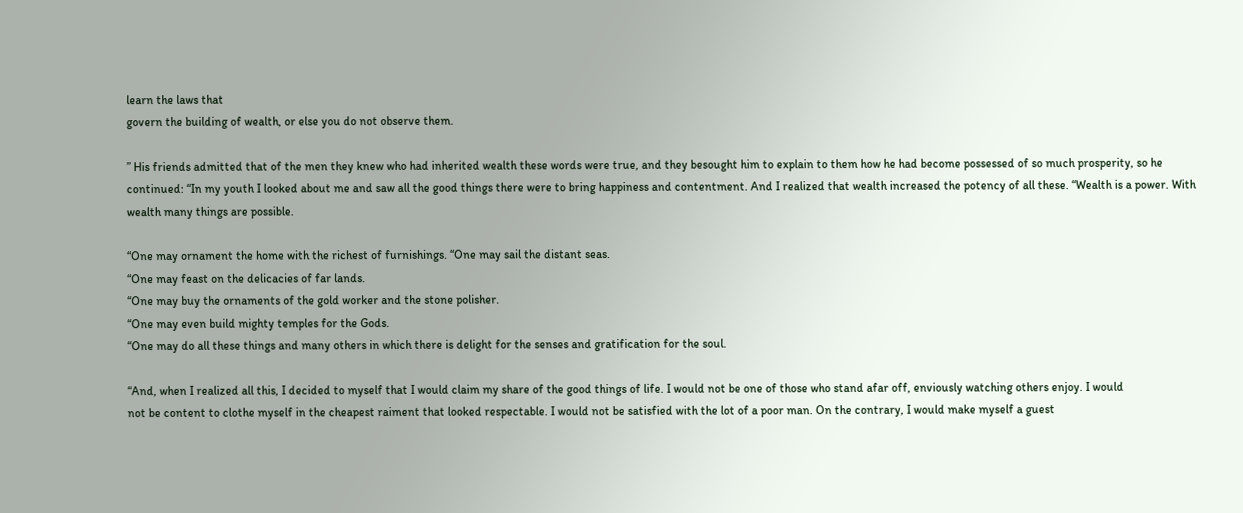learn the laws that
govern the building of wealth, or else you do not observe them.

” His friends admitted that of the men they knew who had inherited wealth these words were true, and they besought him to explain to them how he had become possessed of so much prosperity, so he continued: “In my youth I looked about me and saw all the good things there were to bring happiness and contentment. And I realized that wealth increased the potency of all these. “Wealth is a power. With wealth many things are possible.

“One may ornament the home with the richest of furnishings. “One may sail the distant seas.
“One may feast on the delicacies of far lands.
“One may buy the ornaments of the gold worker and the stone polisher.
“One may even build mighty temples for the Gods.
“One may do all these things and many others in which there is delight for the senses and gratification for the soul.

“And, when I realized all this, I decided to myself that I would claim my share of the good things of life. I would not be one of those who stand afar off, enviously watching others enjoy. I would
not be content to clothe myself in the cheapest raiment that looked respectable. I would not be satisfied with the lot of a poor man. On the contrary, I would make myself a guest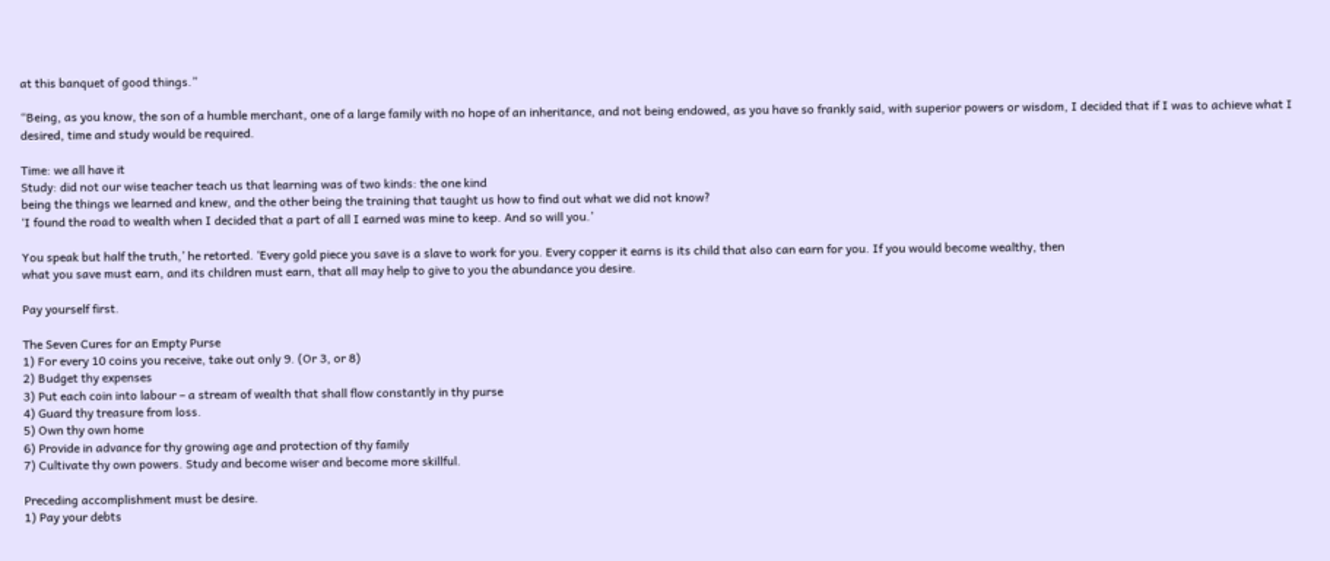at this banquet of good things.”

“Being, as you know, the son of a humble merchant, one of a large family with no hope of an inheritance, and not being endowed, as you have so frankly said, with superior powers or wisdom, I decided that if I was to achieve what I desired, time and study would be required.

Time: we all have it
Study: did not our wise teacher teach us that learning was of two kinds: the one kind
being the things we learned and knew, and the other being the training that taught us how to find out what we did not know?
‘I found the road to wealth when I decided that a part of all I earned was mine to keep. And so will you.’

You speak but half the truth,’ he retorted. ‘Every gold piece you save is a slave to work for you. Every copper it earns is its child that also can earn for you. If you would become wealthy, then
what you save must earn, and its children must earn, that all may help to give to you the abundance you desire.

Pay yourself first.

The Seven Cures for an Empty Purse
1) For every 10 coins you receive, take out only 9. (Or 3, or 8)
2) Budget thy expenses
3) Put each coin into labour – a stream of wealth that shall flow constantly in thy purse
4) Guard thy treasure from loss.
5) Own thy own home
6) Provide in advance for thy growing age and protection of thy family
7) Cultivate thy own powers. Study and become wiser and become more skillful.

Preceding accomplishment must be desire.
1) Pay your debts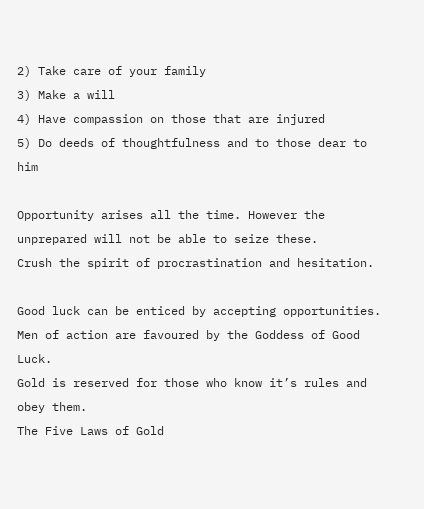2) Take care of your family
3) Make a will
4) Have compassion on those that are injured
5) Do deeds of thoughtfulness and to those dear to him

Opportunity arises all the time. However the unprepared will not be able to seize these.
Crush the spirit of procrastination and hesitation.

Good luck can be enticed by accepting opportunities.
Men of action are favoured by the Goddess of Good Luck.
Gold is reserved for those who know it’s rules and obey them.
The Five Laws of Gold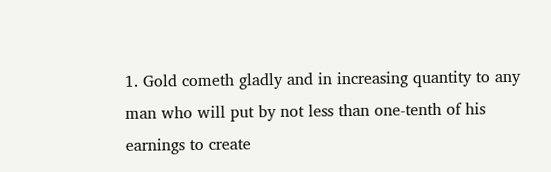1. Gold cometh gladly and in increasing quantity to any man who will put by not less than one-tenth of his earnings to create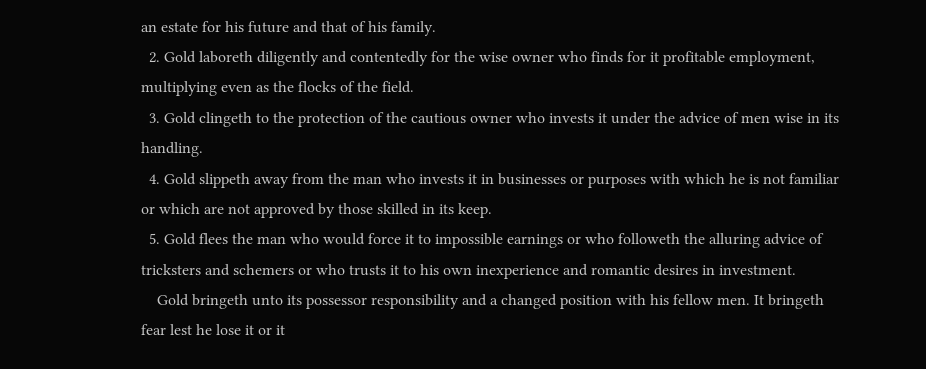an estate for his future and that of his family.
  2. Gold laboreth diligently and contentedly for the wise owner who finds for it profitable employment, multiplying even as the flocks of the field.
  3. Gold clingeth to the protection of the cautious owner who invests it under the advice of men wise in its handling.
  4. Gold slippeth away from the man who invests it in businesses or purposes with which he is not familiar or which are not approved by those skilled in its keep.
  5. Gold flees the man who would force it to impossible earnings or who followeth the alluring advice of tricksters and schemers or who trusts it to his own inexperience and romantic desires in investment.
    Gold bringeth unto its possessor responsibility and a changed position with his fellow men. It bringeth fear lest he lose it or it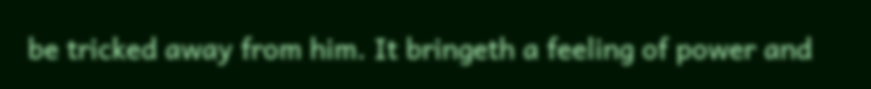be tricked away from him. It bringeth a feeling of power and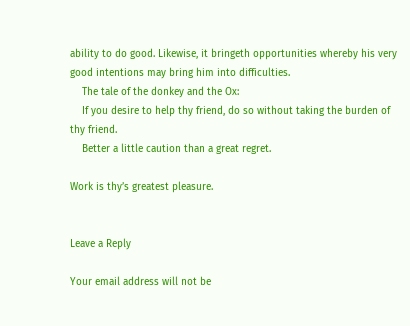ability to do good. Likewise, it bringeth opportunities whereby his very good intentions may bring him into difficulties.
    The tale of the donkey and the Ox:
    If you desire to help thy friend, do so without taking the burden of thy friend.
    Better a little caution than a great regret.

Work is thy’s greatest pleasure.


Leave a Reply

Your email address will not be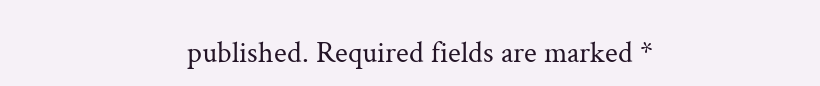published. Required fields are marked *